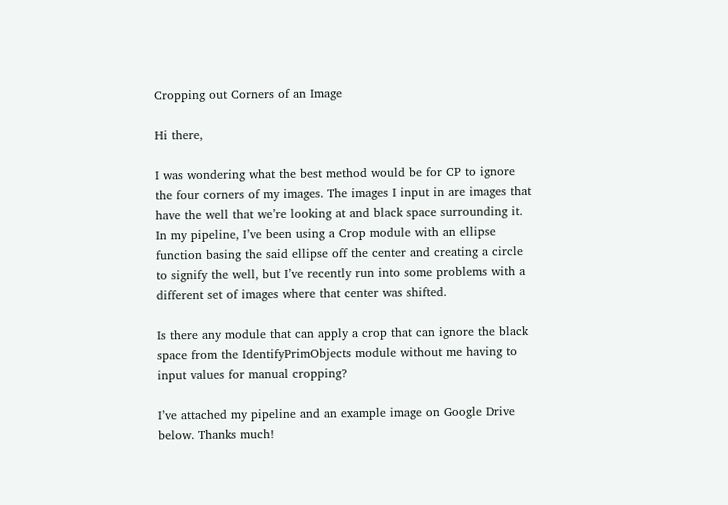Cropping out Corners of an Image

Hi there,

I was wondering what the best method would be for CP to ignore the four corners of my images. The images I input in are images that have the well that we’re looking at and black space surrounding it. In my pipeline, I’ve been using a Crop module with an ellipse function basing the said ellipse off the center and creating a circle to signify the well, but I’ve recently run into some problems with a different set of images where that center was shifted.

Is there any module that can apply a crop that can ignore the black space from the IdentifyPrimObjects module without me having to input values for manual cropping?

I’ve attached my pipeline and an example image on Google Drive below. Thanks much!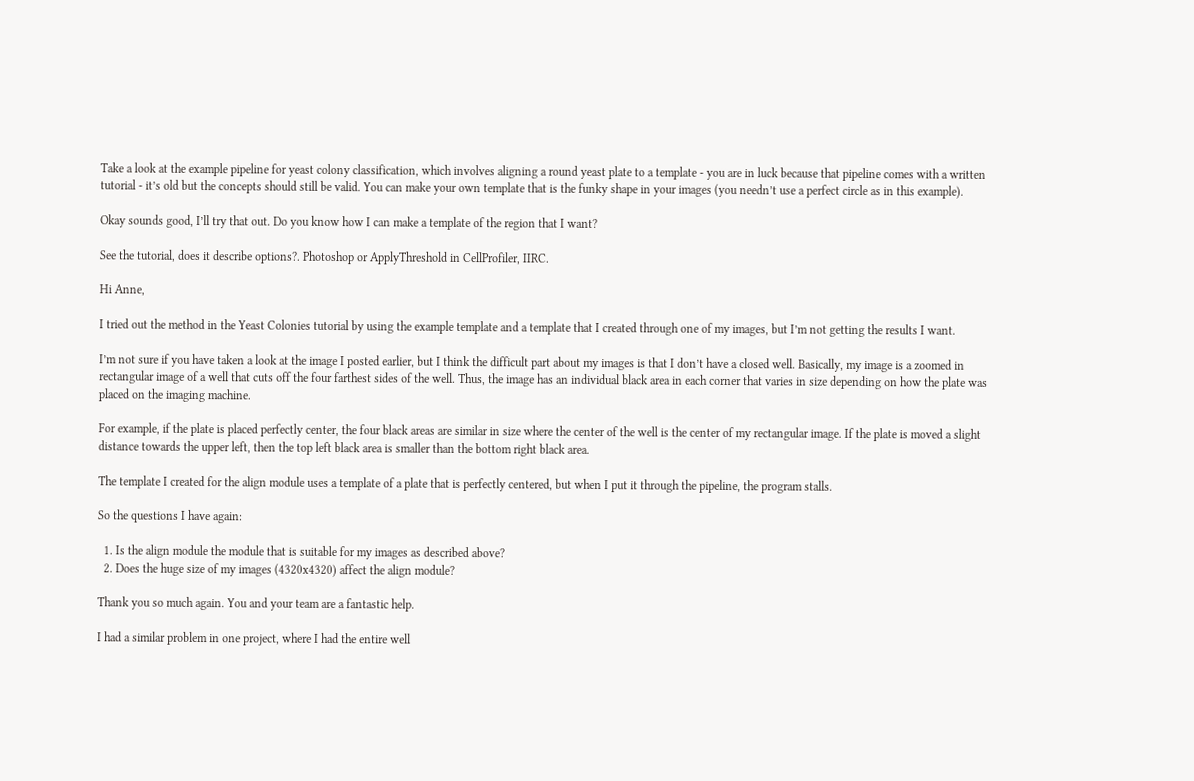Take a look at the example pipeline for yeast colony classification, which involves aligning a round yeast plate to a template - you are in luck because that pipeline comes with a written tutorial - it’s old but the concepts should still be valid. You can make your own template that is the funky shape in your images (you needn’t use a perfect circle as in this example).

Okay sounds good, I’ll try that out. Do you know how I can make a template of the region that I want?

See the tutorial, does it describe options?. Photoshop or ApplyThreshold in CellProfiler, IIRC.

Hi Anne,

I tried out the method in the Yeast Colonies tutorial by using the example template and a template that I created through one of my images, but I’m not getting the results I want.

I’m not sure if you have taken a look at the image I posted earlier, but I think the difficult part about my images is that I don’t have a closed well. Basically, my image is a zoomed in rectangular image of a well that cuts off the four farthest sides of the well. Thus, the image has an individual black area in each corner that varies in size depending on how the plate was placed on the imaging machine.

For example, if the plate is placed perfectly center, the four black areas are similar in size where the center of the well is the center of my rectangular image. If the plate is moved a slight distance towards the upper left, then the top left black area is smaller than the bottom right black area.

The template I created for the align module uses a template of a plate that is perfectly centered, but when I put it through the pipeline, the program stalls.

So the questions I have again:

  1. Is the align module the module that is suitable for my images as described above?
  2. Does the huge size of my images (4320x4320) affect the align module?

Thank you so much again. You and your team are a fantastic help.

I had a similar problem in one project, where I had the entire well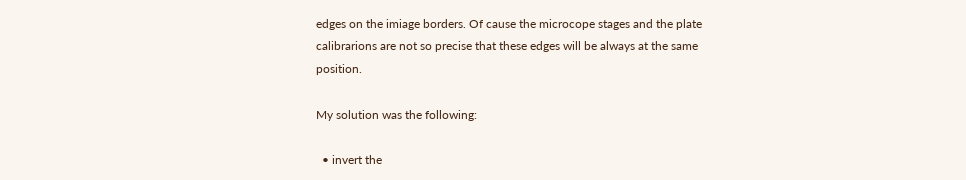edges on the imiage borders. Of cause the microcope stages and the plate calibrarions are not so precise that these edges will be always at the same position.

My solution was the following:

  • invert the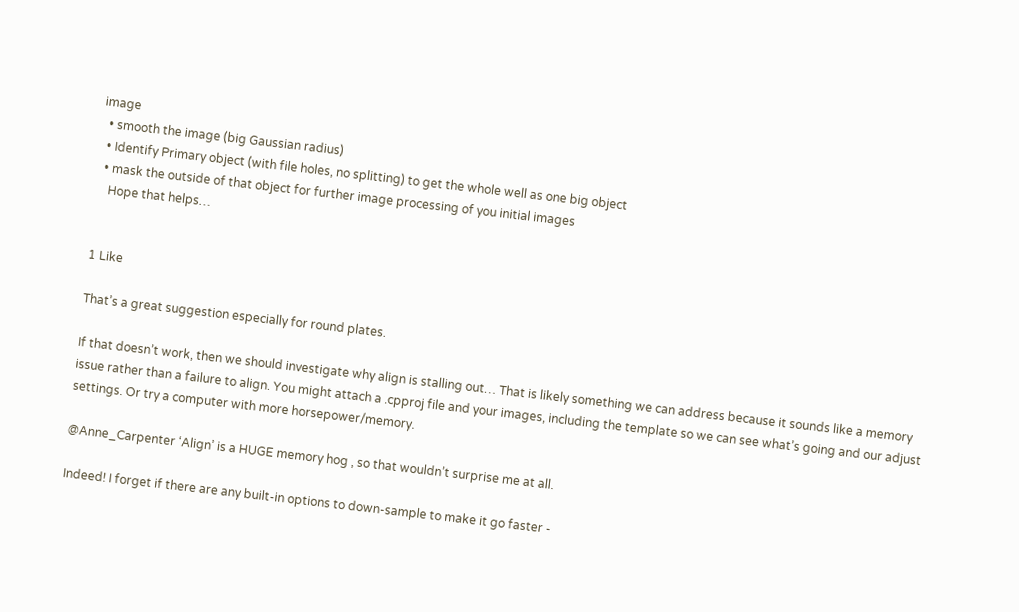image
  • smooth the image (big Gaussian radius)
  • Identify Primary object (with file holes, no splitting) to get the whole well as one big object
  • mask the outside of that object for further image processing of you initial images
    Hope that helps…


1 Like

That’s a great suggestion especially for round plates.

If that doesn’t work, then we should investigate why align is stalling out… That is likely something we can address because it sounds like a memory issue rather than a failure to align. You might attach a .cpproj file and your images, including the template so we can see what’s going and our adjust settings. Or try a computer with more horsepower/memory.

@Anne_Carpenter ‘Align’ is a HUGE memory hog , so that wouldn’t surprise me at all.

Indeed! I forget if there are any built-in options to down-sample to make it go faster -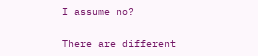I assume no?

There are different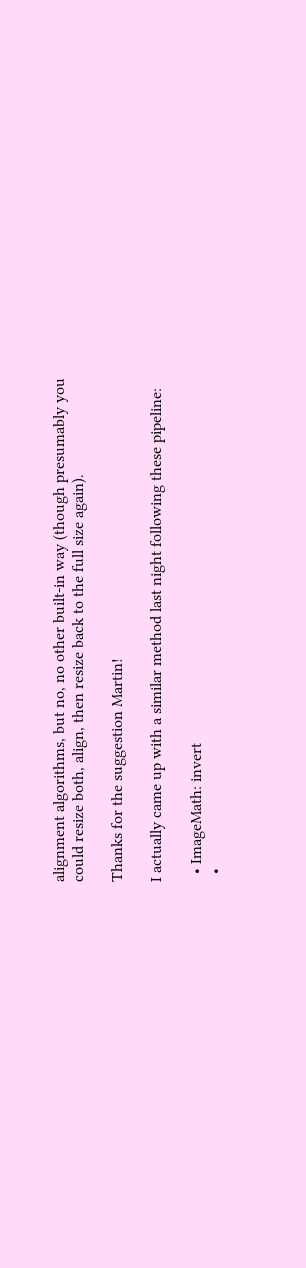alignment algorithms, but no, no other built-in way (though presumably you could resize both, align, then resize back to the full size again).

Thanks for the suggestion Martin!

I actually came up with a similar method last night following these pipeline:

  • ImageMath: invert
  •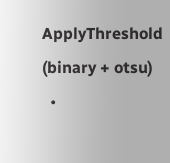ApplyThreshold (binary + otsu)
  •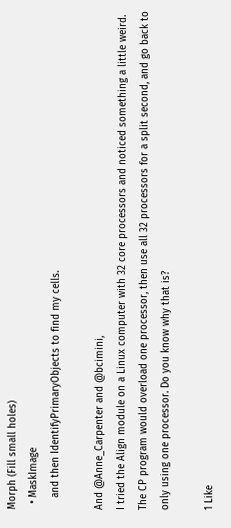Morph (Fill small holes)
  • MaskImage
    and then IdentifyPrimaryObjects to find my cells.

And @Anne_Carpenter and @bcimini,
I tried the Align module on a Linux computer with 32 core processors and noticed something a little weird. The CP program would overload one processor, then use all 32 processors for a split second, and go back to only using one processor. Do you know why that is?

1 Like